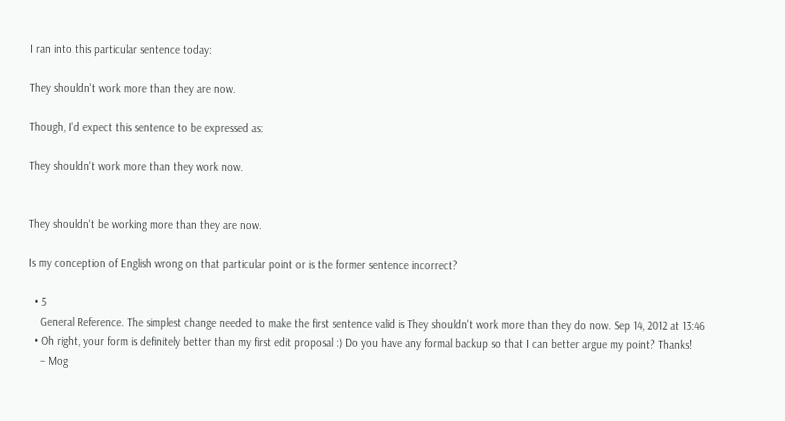I ran into this particular sentence today:

They shouldn't work more than they are now.

Though, I'd expect this sentence to be expressed as:

They shouldn't work more than they work now.


They shouldn't be working more than they are now.

Is my conception of English wrong on that particular point or is the former sentence incorrect?

  • 5
    General Reference. The simplest change needed to make the first sentence valid is They shouldn't work more than they do now. Sep 14, 2012 at 13:46
  • Oh right, your form is definitely better than my first edit proposal :) Do you have any formal backup so that I can better argue my point? Thanks!
    – Mog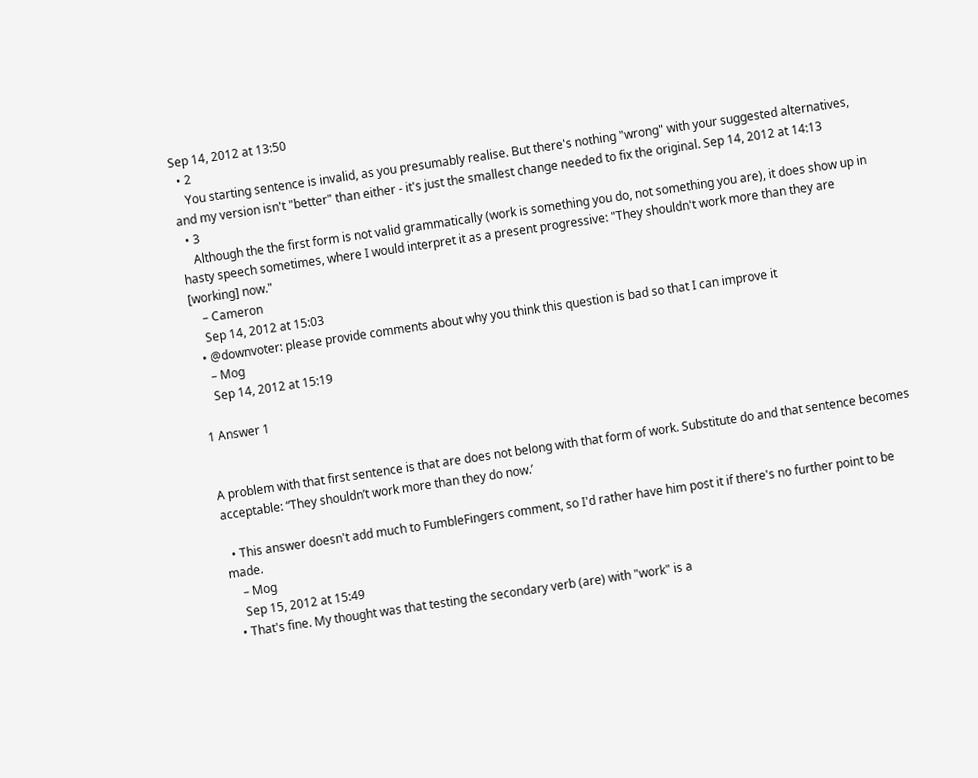Sep 14, 2012 at 13:50
  • 2
    You starting sentence is invalid, as you presumably realise. But there's nothing "wrong" with your suggested alternatives, and my version isn't "better" than either - it's just the smallest change needed to fix the original. Sep 14, 2012 at 14:13
  • 3
    Although the the first form is not valid grammatically (work is something you do, not something you are), it does show up in hasty speech sometimes, where I would interpret it as a present progressive: "They shouldn't work more than they are [working] now."
    – Cameron
    Sep 14, 2012 at 15:03
  • @downvoter: please provide comments about why you think this question is bad so that I can improve it
    – Mog
    Sep 14, 2012 at 15:19

1 Answer 1


A problem with that first sentence is that are does not belong with that form of work. Substitute do and that sentence becomes acceptable: “They shouldn’t work more than they do now.’

  • This answer doesn't add much to FumbleFingers comment, so I'd rather have him post it if there's no further point to be made.
    – Mog
    Sep 15, 2012 at 15:49
  • That's fine. My thought was that testing the secondary verb (are) with "work" is a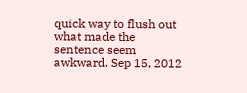quick way to flush out what made the sentence seem awkward. Sep 15, 2012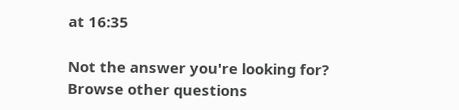at 16:35

Not the answer you're looking for? Browse other questions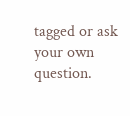tagged or ask your own question.